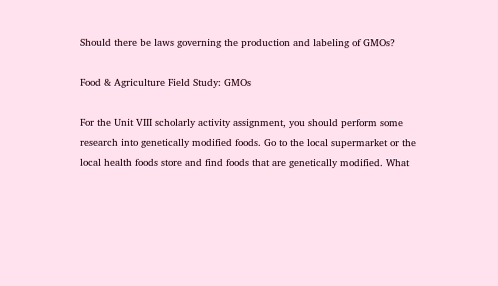Should there be laws governing the production and labeling of GMOs?

Food & Agriculture Field Study: GMOs

For the Unit VIII scholarly activity assignment, you should perform some research into genetically modified foods. Go to the local supermarket or the local health foods store and find foods that are genetically modified. What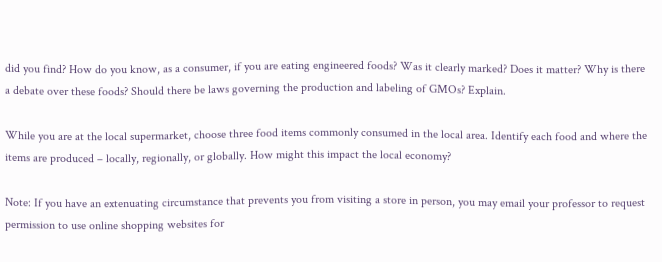did you find? How do you know, as a consumer, if you are eating engineered foods? Was it clearly marked? Does it matter? Why is there a debate over these foods? Should there be laws governing the production and labeling of GMOs? Explain.

While you are at the local supermarket, choose three food items commonly consumed in the local area. Identify each food and where the items are produced – locally, regionally, or globally. How might this impact the local economy?

Note: If you have an extenuating circumstance that prevents you from visiting a store in person, you may email your professor to request permission to use online shopping websites for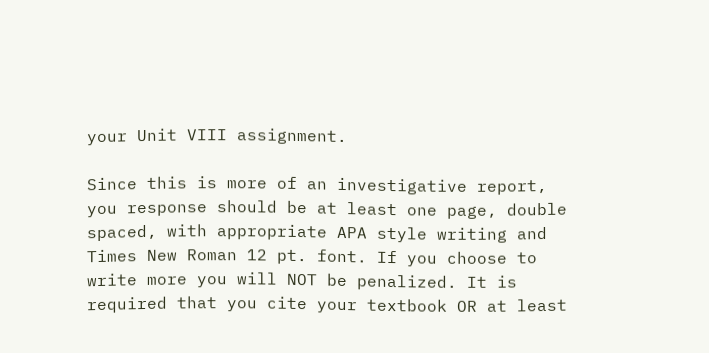your Unit VIII assignment.

Since this is more of an investigative report, you response should be at least one page, double spaced, with appropriate APA style writing and Times New Roman 12 pt. font. If you choose to write more you will NOT be penalized. It is required that you cite your textbook OR at least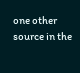one other source in the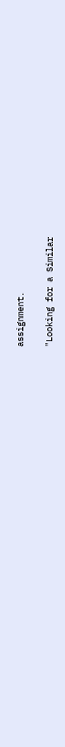assignment.

"Looking for a Similar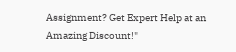Assignment? Get Expert Help at an Amazing Discount!"